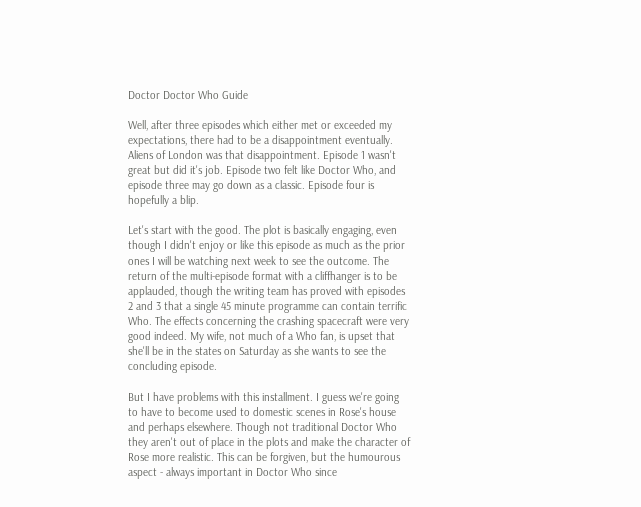Doctor Doctor Who Guide

Well, after three episodes which either met or exceeded my expectations, there had to be a disappointment eventually. Aliens of London was that disappointment. Episode 1 wasn't great but did it's job. Episode two felt like Doctor Who, and episode three may go down as a classic. Episode four is hopefully a blip.

Let's start with the good. The plot is basically engaging, even though I didn't enjoy or like this episode as much as the prior ones I will be watching next week to see the outcome. The return of the multi-episode format with a cliffhanger is to be applauded, though the writing team has proved with episodes 2 and 3 that a single 45 minute programme can contain terrific Who. The effects concerning the crashing spacecraft were very good indeed. My wife, not much of a Who fan, is upset that she'll be in the states on Saturday as she wants to see the concluding episode.

But I have problems with this installment. I guess we're going to have to become used to domestic scenes in Rose's house and perhaps elsewhere. Though not traditional Doctor Who they aren't out of place in the plots and make the character of Rose more realistic. This can be forgiven, but the humourous aspect - always important in Doctor Who since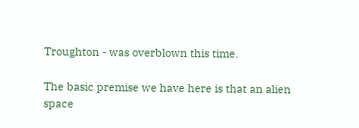Troughton - was overblown this time.

The basic premise we have here is that an alien space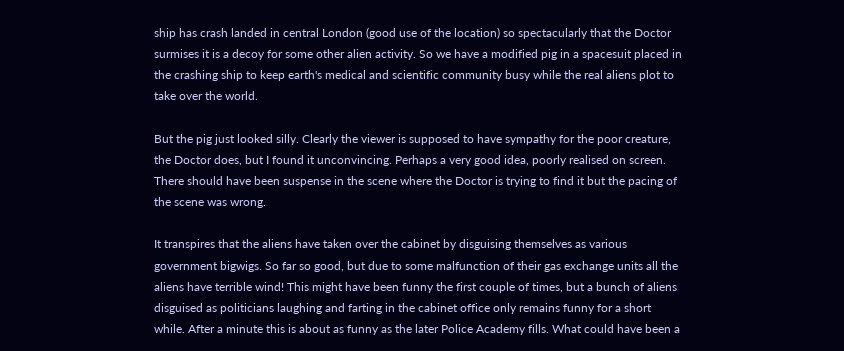ship has crash landed in central London (good use of the location) so spectacularly that the Doctor surmises it is a decoy for some other alien activity. So we have a modified pig in a spacesuit placed in the crashing ship to keep earth's medical and scientific community busy while the real aliens plot to take over the world.

But the pig just looked silly. Clearly the viewer is supposed to have sympathy for the poor creature, the Doctor does, but I found it unconvincing. Perhaps a very good idea, poorly realised on screen. There should have been suspense in the scene where the Doctor is trying to find it but the pacing of the scene was wrong.

It transpires that the aliens have taken over the cabinet by disguising themselves as various government bigwigs. So far so good, but due to some malfunction of their gas exchange units all the aliens have terrible wind! This might have been funny the first couple of times, but a bunch of aliens disguised as politicians laughing and farting in the cabinet office only remains funny for a short while. After a minute this is about as funny as the later Police Academy fills. What could have been a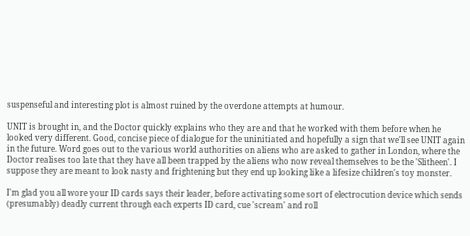suspenseful and interesting plot is almost ruined by the overdone attempts at humour.

UNIT is brought in, and the Doctor quickly explains who they are and that he worked with them before when he looked very different. Good, concise piece of dialogue for the uninitiated and hopefully a sign that we'll see UNIT again in the future. Word goes out to the various world authorities on aliens who are asked to gather in London, where the Doctor realises too late that they have all been trapped by the aliens who now reveal themselves to be the 'Slitheen'. I suppose they are meant to look nasty and frightening but they end up looking like a lifesize children's toy monster.

I'm glad you all wore your ID cards says their leader, before activating some sort of electrocution device which sends (presumably) deadly current through each experts ID card, cue 'scream' and roll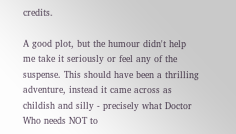credits.

A good plot, but the humour didn't help me take it seriously or feel any of the suspense. This should have been a thrilling adventure, instead it came across as childish and silly - precisely what Doctor Who needs NOT to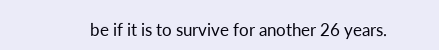be if it is to survive for another 26 years.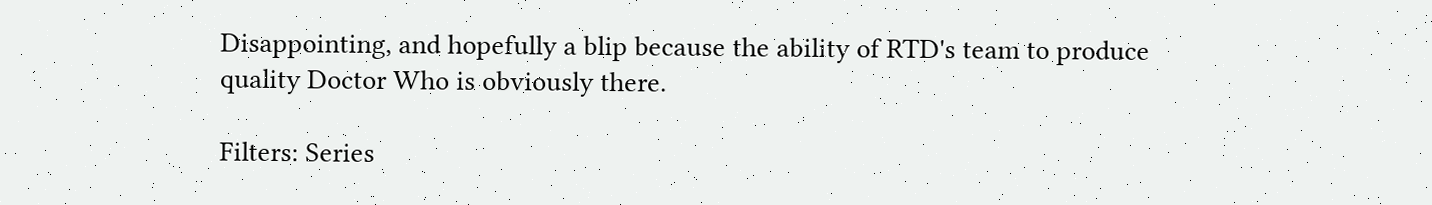Disappointing, and hopefully a blip because the ability of RTD's team to produce quality Doctor Who is obviously there.

Filters: Series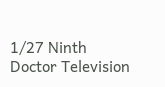1/27 Ninth Doctor Television